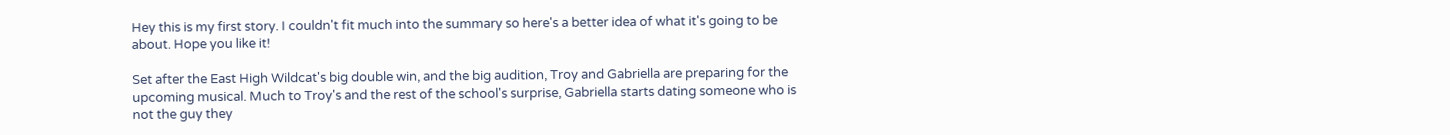Hey this is my first story. I couldn't fit much into the summary so here's a better idea of what it's going to be about. Hope you like it!

Set after the East High Wildcat's big double win, and the big audition, Troy and Gabriella are preparing for the upcoming musical. Much to Troy's and the rest of the school's surprise, Gabriella starts dating someone who is not the guy they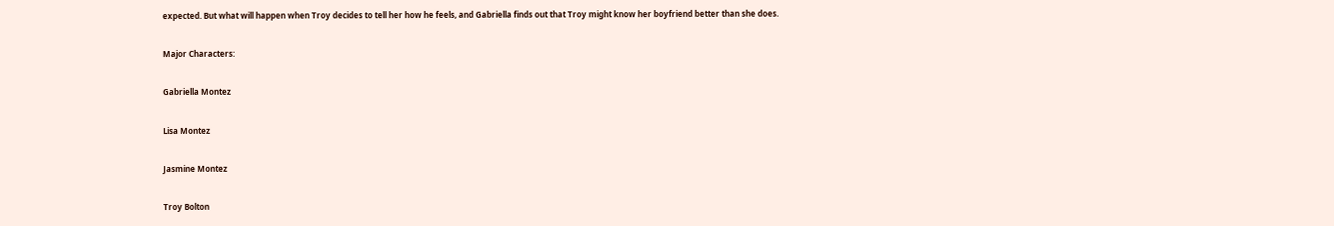expected. But what will happen when Troy decides to tell her how he feels, and Gabriella finds out that Troy might know her boyfriend better than she does.

Major Characters:

Gabriella Montez

Lisa Montez

Jasmine Montez

Troy Bolton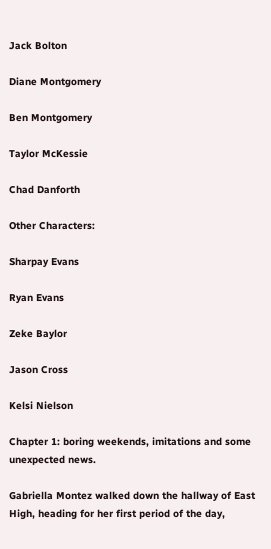Jack Bolton

Diane Montgomery

Ben Montgomery

Taylor McKessie

Chad Danforth

Other Characters:

Sharpay Evans

Ryan Evans

Zeke Baylor

Jason Cross

Kelsi Nielson

Chapter 1: boring weekends, imitations and some unexpected news.

Gabriella Montez walked down the hallway of East High, heading for her first period of the day,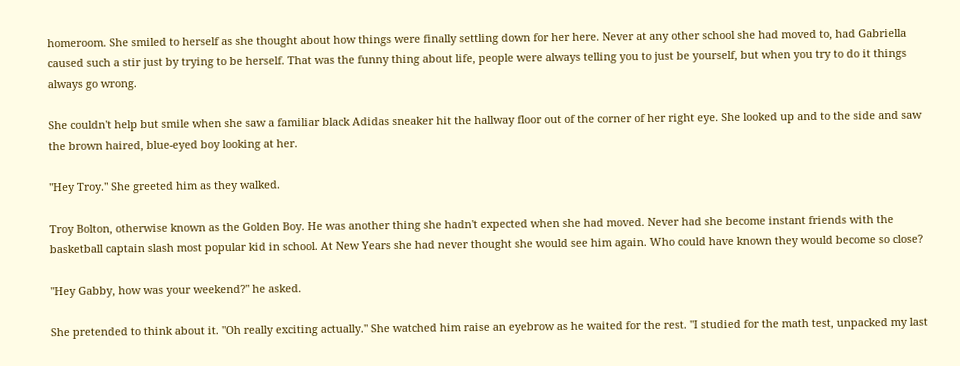homeroom. She smiled to herself as she thought about how things were finally settling down for her here. Never at any other school she had moved to, had Gabriella caused such a stir just by trying to be herself. That was the funny thing about life, people were always telling you to just be yourself, but when you try to do it things always go wrong.

She couldn't help but smile when she saw a familiar black Adidas sneaker hit the hallway floor out of the corner of her right eye. She looked up and to the side and saw the brown haired, blue-eyed boy looking at her.

"Hey Troy." She greeted him as they walked.

Troy Bolton, otherwise known as the Golden Boy. He was another thing she hadn't expected when she had moved. Never had she become instant friends with the basketball captain slash most popular kid in school. At New Years she had never thought she would see him again. Who could have known they would become so close?

"Hey Gabby, how was your weekend?" he asked.

She pretended to think about it. "Oh really exciting actually." She watched him raise an eyebrow as he waited for the rest. "I studied for the math test, unpacked my last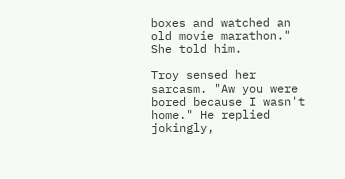boxes and watched an old movie marathon." She told him.

Troy sensed her sarcasm. "Aw you were bored because I wasn't home." He replied jokingly,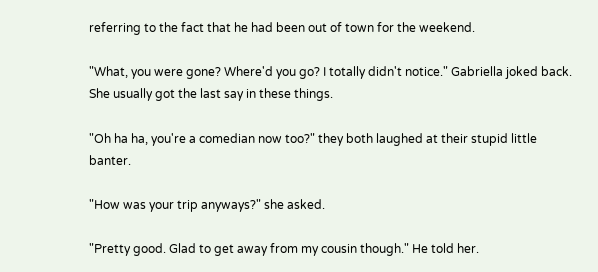referring to the fact that he had been out of town for the weekend.

"What, you were gone? Where'd you go? I totally didn't notice." Gabriella joked back. She usually got the last say in these things.

"Oh ha ha, you're a comedian now too?" they both laughed at their stupid little banter.

"How was your trip anyways?" she asked.

"Pretty good. Glad to get away from my cousin though." He told her.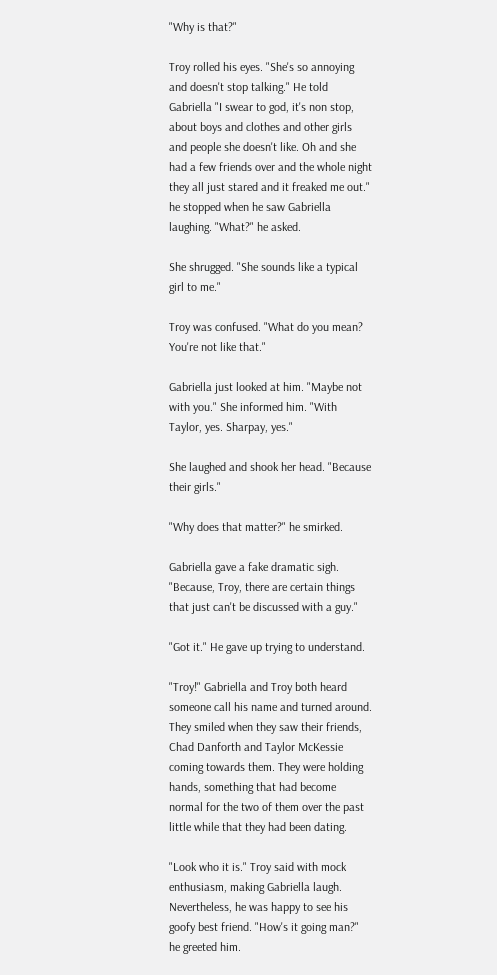"Why is that?"

Troy rolled his eyes. "She's so annoying and doesn't stop talking." He told Gabriella "I swear to god, it's non stop, about boys and clothes and other girls and people she doesn't like. Oh and she had a few friends over and the whole night they all just stared and it freaked me out." he stopped when he saw Gabriella laughing. "What?" he asked.

She shrugged. "She sounds like a typical girl to me."

Troy was confused. "What do you mean? You're not like that."

Gabriella just looked at him. "Maybe not with you." She informed him. "With Taylor, yes. Sharpay, yes."

She laughed and shook her head. "Because their girls."

"Why does that matter?" he smirked.

Gabriella gave a fake dramatic sigh. "Because, Troy, there are certain things that just can't be discussed with a guy."

"Got it." He gave up trying to understand.

"Troy!" Gabriella and Troy both heard someone call his name and turned around. They smiled when they saw their friends, Chad Danforth and Taylor McKessie coming towards them. They were holding hands, something that had become normal for the two of them over the past little while that they had been dating.

"Look who it is." Troy said with mock enthusiasm, making Gabriella laugh. Nevertheless, he was happy to see his goofy best friend. "How's it going man?" he greeted him.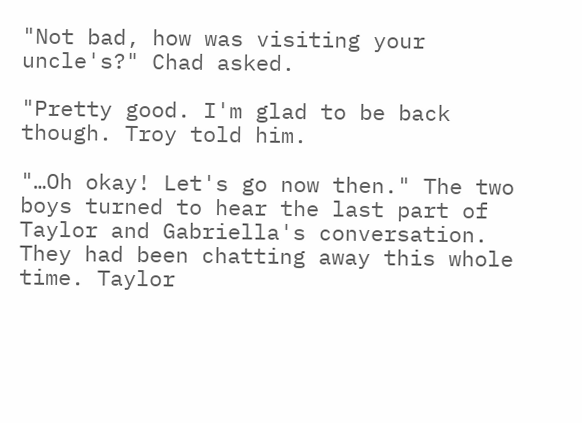"Not bad, how was visiting your uncle's?" Chad asked.

"Pretty good. I'm glad to be back though. Troy told him.

"…Oh okay! Let's go now then." The two boys turned to hear the last part of Taylor and Gabriella's conversation. They had been chatting away this whole time. Taylor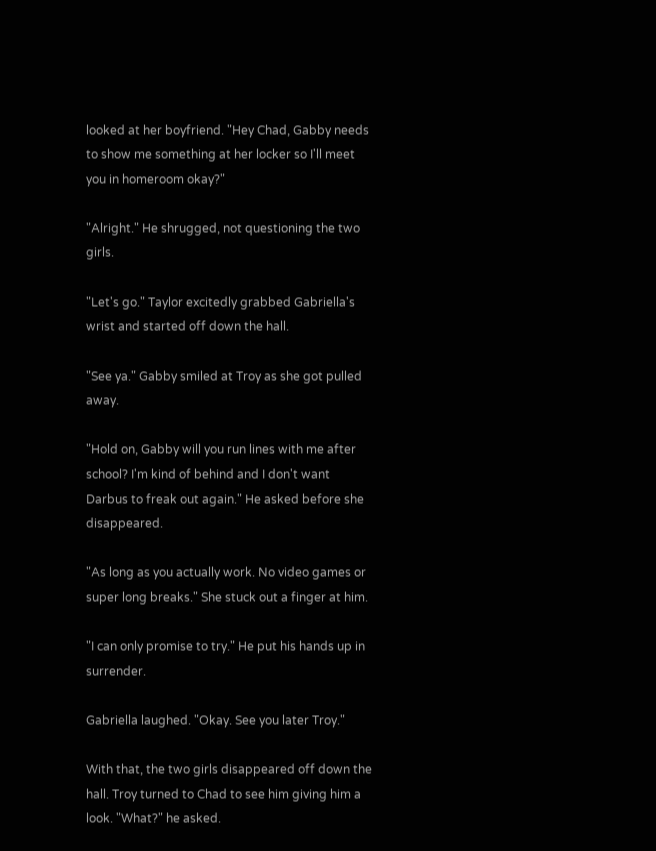looked at her boyfriend. "Hey Chad, Gabby needs to show me something at her locker so I'll meet you in homeroom okay?"

"Alright." He shrugged, not questioning the two girls.

"Let's go." Taylor excitedly grabbed Gabriella's wrist and started off down the hall.

"See ya." Gabby smiled at Troy as she got pulled away.

"Hold on, Gabby will you run lines with me after school? I'm kind of behind and I don't want Darbus to freak out again." He asked before she disappeared.

"As long as you actually work. No video games or super long breaks." She stuck out a finger at him.

"I can only promise to try." He put his hands up in surrender.

Gabriella laughed. "Okay. See you later Troy."

With that, the two girls disappeared off down the hall. Troy turned to Chad to see him giving him a look. "What?" he asked.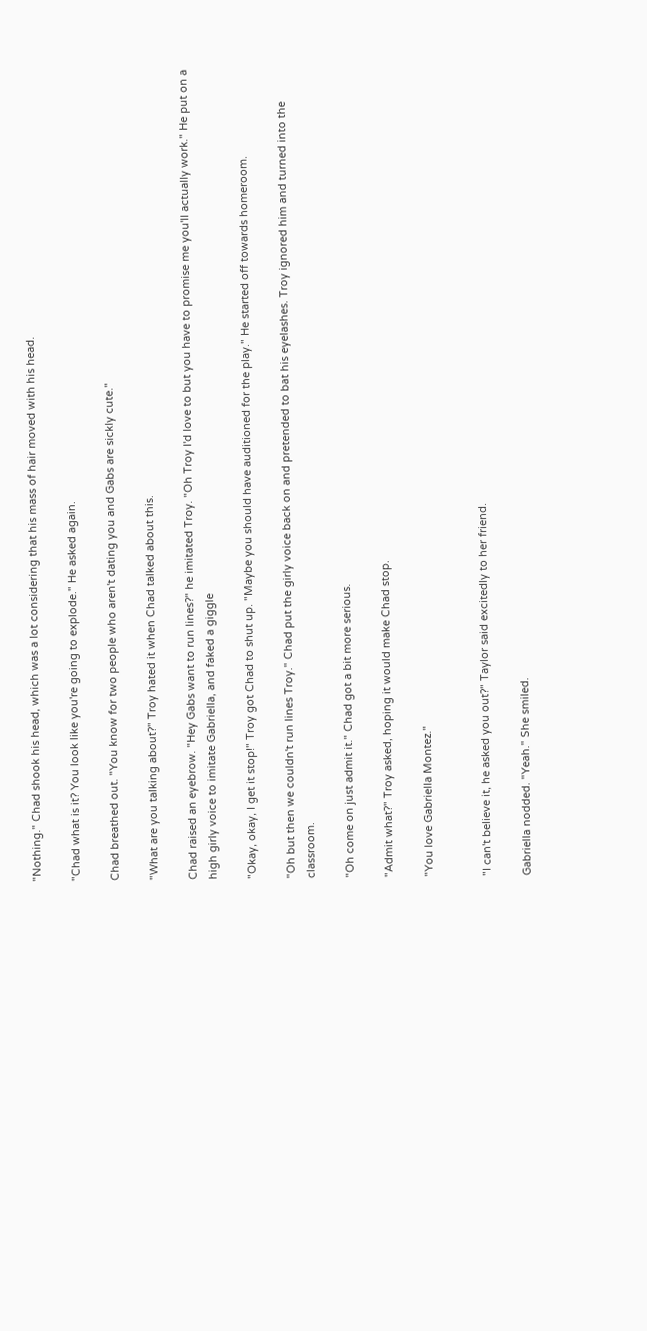"Nothing." Chad shook his head, which was a lot considering that his mass of hair moved with his head.

"Chad what is it? You look like you're going to explode." He asked again.

Chad breathed out. "You know for two people who aren't dating you and Gabs are sickly cute."

"What are you talking about?" Troy hated it when Chad talked about this.

Chad raised an eyebrow. "Hey Gabs want to run lines?" he imitated Troy. "Oh Troy I'd love to but you have to promise me you'll actually work." He put on a high girly voice to imitate Gabriella, and faked a giggle

"Okay, okay, I get it stop!" Troy got Chad to shut up. "Maybe you should have auditioned for the play." He started off towards homeroom.

"Oh but then we couldn't run lines Troy." Chad put the girly voice back on and pretended to bat his eyelashes. Troy ignored him and turned into the classroom.

"Oh come on just admit it." Chad got a bit more serious.

"Admit what?" Troy asked, hoping it would make Chad stop.

"You love Gabriella Montez."


"I can't believe it, he asked you out?" Taylor said excitedly to her friend.

Gabriella nodded. "Yeah." She smiled.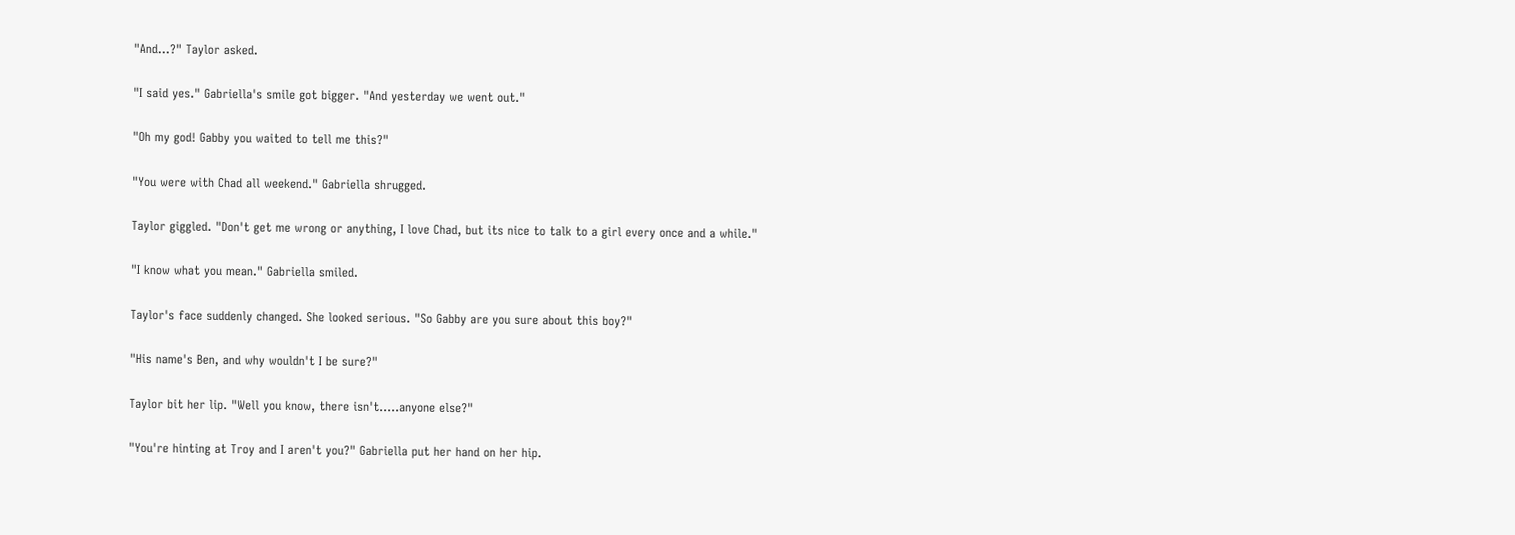"And…?" Taylor asked.

"I said yes." Gabriella's smile got bigger. "And yesterday we went out."

"Oh my god! Gabby you waited to tell me this?"

"You were with Chad all weekend." Gabriella shrugged.

Taylor giggled. "Don't get me wrong or anything, I love Chad, but its nice to talk to a girl every once and a while."

"I know what you mean." Gabriella smiled.

Taylor's face suddenly changed. She looked serious. "So Gabby are you sure about this boy?"

"His name's Ben, and why wouldn't I be sure?"

Taylor bit her lip. "Well you know, there isn't…..anyone else?"

"You're hinting at Troy and I aren't you?" Gabriella put her hand on her hip.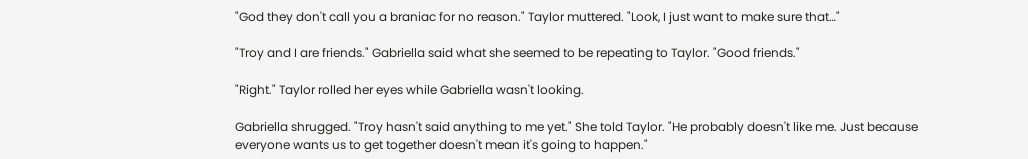"God they don't call you a braniac for no reason." Taylor muttered. "Look, I just want to make sure that…"

"Troy and I are friends." Gabriella said what she seemed to be repeating to Taylor. "Good friends."

"Right." Taylor rolled her eyes while Gabriella wasn't looking.

Gabriella shrugged. "Troy hasn't said anything to me yet." She told Taylor. "He probably doesn't like me. Just because everyone wants us to get together doesn't mean it's going to happen."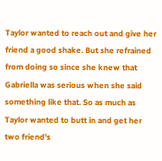Taylor wanted to reach out and give her friend a good shake. But she refrained from doing so since she knew that Gabriella was serious when she said something like that. So as much as Taylor wanted to butt in and get her two friend's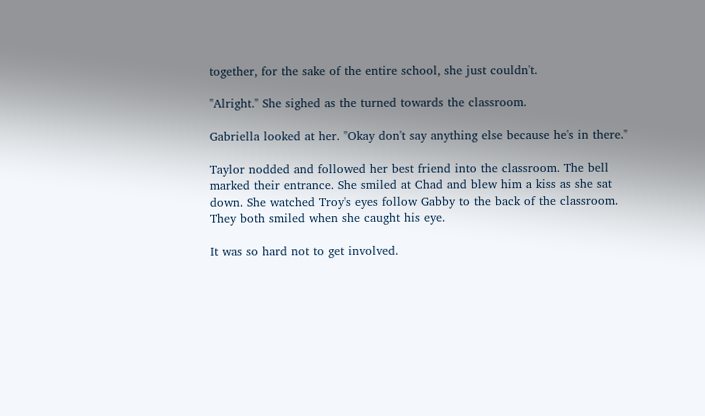together, for the sake of the entire school, she just couldn't.

"Alright." She sighed as the turned towards the classroom.

Gabriella looked at her. "Okay don't say anything else because he's in there."

Taylor nodded and followed her best friend into the classroom. The bell marked their entrance. She smiled at Chad and blew him a kiss as she sat down. She watched Troy's eyes follow Gabby to the back of the classroom. They both smiled when she caught his eye.

It was so hard not to get involved.